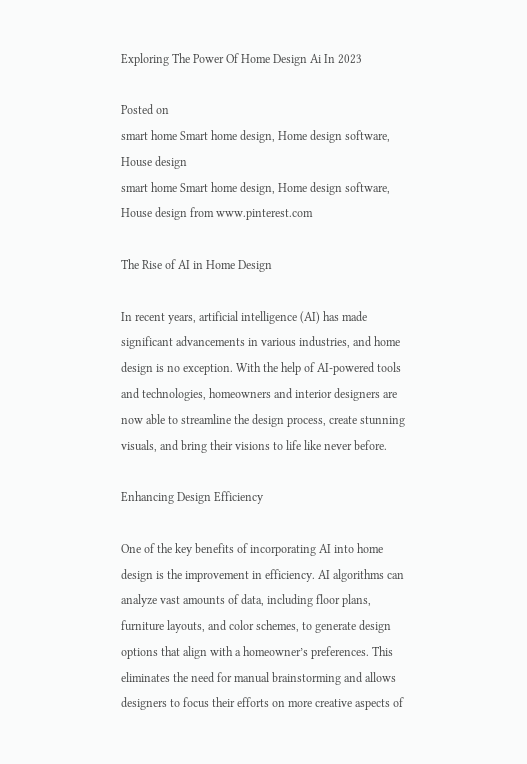Exploring The Power Of Home Design Ai In 2023

Posted on
smart home Smart home design, Home design software, House design
smart home Smart home design, Home design software, House design from www.pinterest.com

The Rise of AI in Home Design

In recent years, artificial intelligence (AI) has made significant advancements in various industries, and home design is no exception. With the help of AI-powered tools and technologies, homeowners and interior designers are now able to streamline the design process, create stunning visuals, and bring their visions to life like never before.

Enhancing Design Efficiency

One of the key benefits of incorporating AI into home design is the improvement in efficiency. AI algorithms can analyze vast amounts of data, including floor plans, furniture layouts, and color schemes, to generate design options that align with a homeowner’s preferences. This eliminates the need for manual brainstorming and allows designers to focus their efforts on more creative aspects of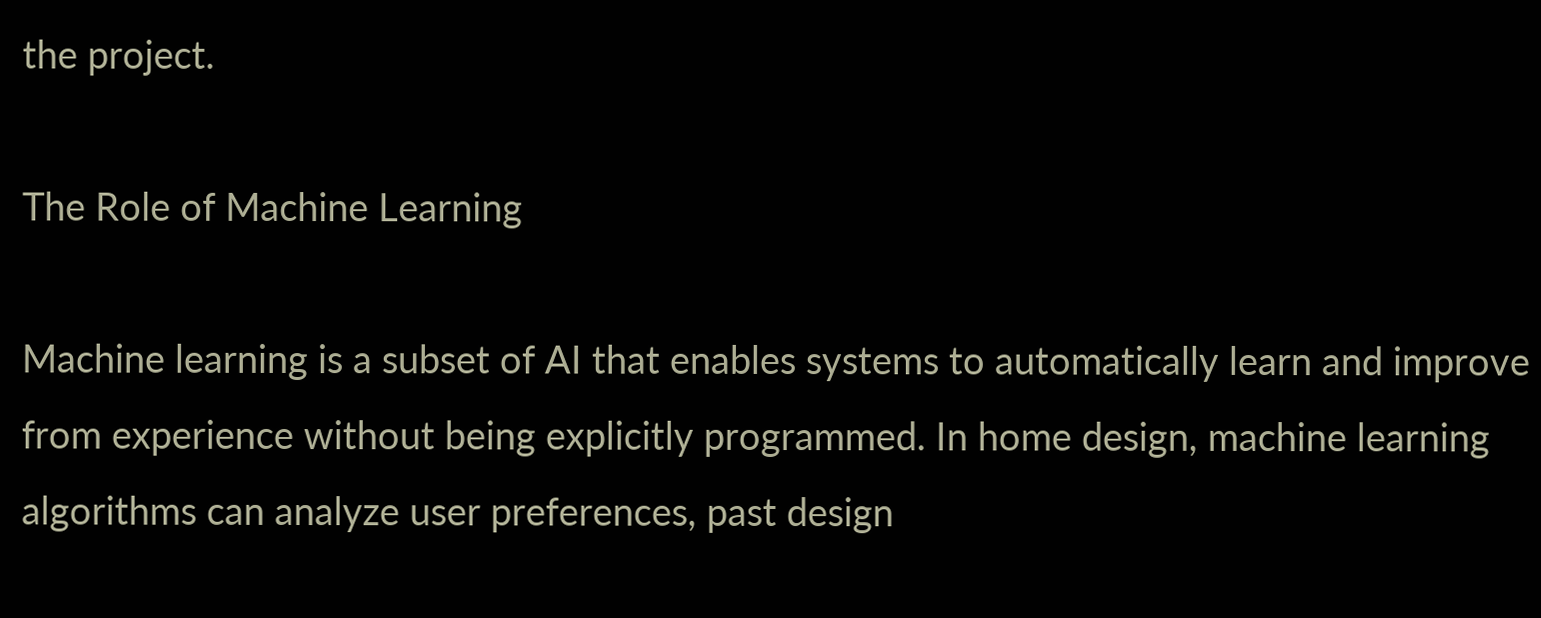the project.

The Role of Machine Learning

Machine learning is a subset of AI that enables systems to automatically learn and improve from experience without being explicitly programmed. In home design, machine learning algorithms can analyze user preferences, past design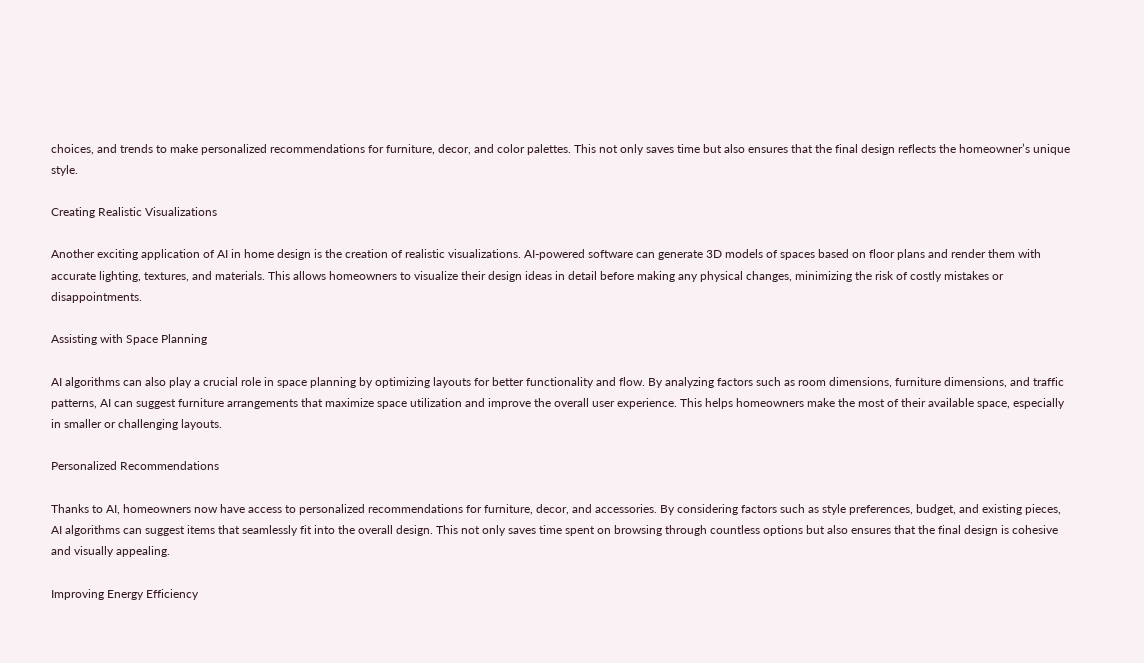choices, and trends to make personalized recommendations for furniture, decor, and color palettes. This not only saves time but also ensures that the final design reflects the homeowner’s unique style.

Creating Realistic Visualizations

Another exciting application of AI in home design is the creation of realistic visualizations. AI-powered software can generate 3D models of spaces based on floor plans and render them with accurate lighting, textures, and materials. This allows homeowners to visualize their design ideas in detail before making any physical changes, minimizing the risk of costly mistakes or disappointments.

Assisting with Space Planning

AI algorithms can also play a crucial role in space planning by optimizing layouts for better functionality and flow. By analyzing factors such as room dimensions, furniture dimensions, and traffic patterns, AI can suggest furniture arrangements that maximize space utilization and improve the overall user experience. This helps homeowners make the most of their available space, especially in smaller or challenging layouts.

Personalized Recommendations

Thanks to AI, homeowners now have access to personalized recommendations for furniture, decor, and accessories. By considering factors such as style preferences, budget, and existing pieces, AI algorithms can suggest items that seamlessly fit into the overall design. This not only saves time spent on browsing through countless options but also ensures that the final design is cohesive and visually appealing.

Improving Energy Efficiency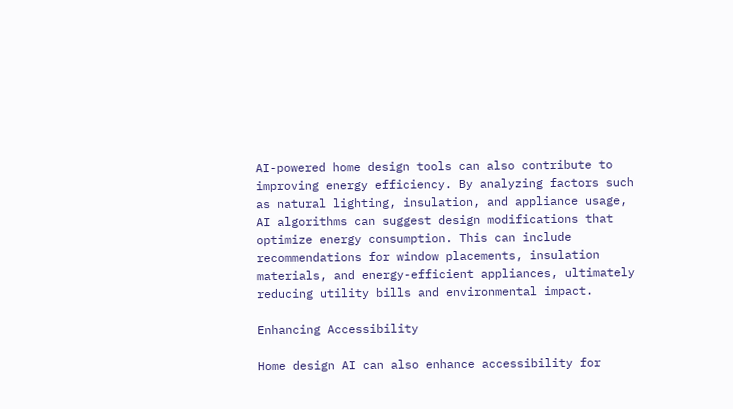AI-powered home design tools can also contribute to improving energy efficiency. By analyzing factors such as natural lighting, insulation, and appliance usage, AI algorithms can suggest design modifications that optimize energy consumption. This can include recommendations for window placements, insulation materials, and energy-efficient appliances, ultimately reducing utility bills and environmental impact.

Enhancing Accessibility

Home design AI can also enhance accessibility for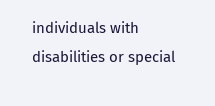individuals with disabilities or special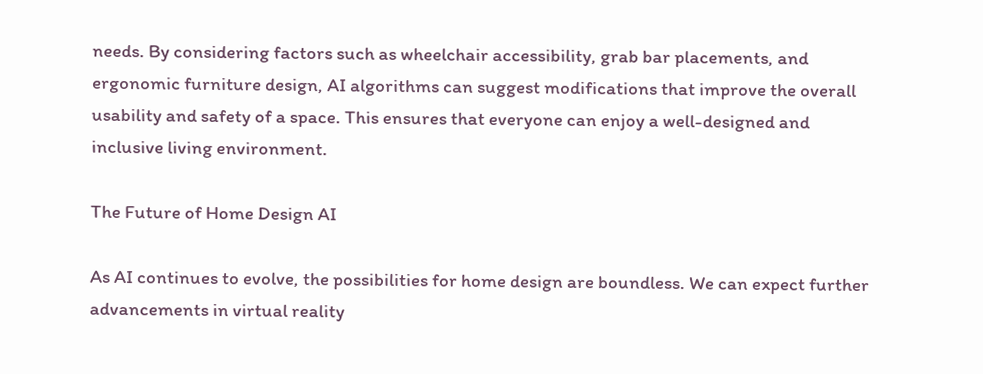needs. By considering factors such as wheelchair accessibility, grab bar placements, and ergonomic furniture design, AI algorithms can suggest modifications that improve the overall usability and safety of a space. This ensures that everyone can enjoy a well-designed and inclusive living environment.

The Future of Home Design AI

As AI continues to evolve, the possibilities for home design are boundless. We can expect further advancements in virtual reality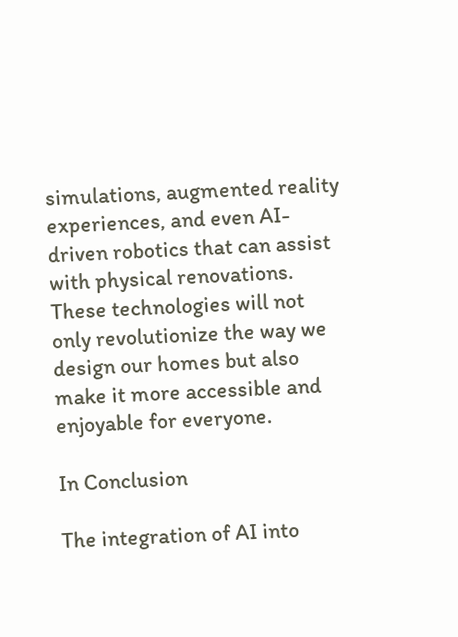simulations, augmented reality experiences, and even AI-driven robotics that can assist with physical renovations. These technologies will not only revolutionize the way we design our homes but also make it more accessible and enjoyable for everyone.

In Conclusion

The integration of AI into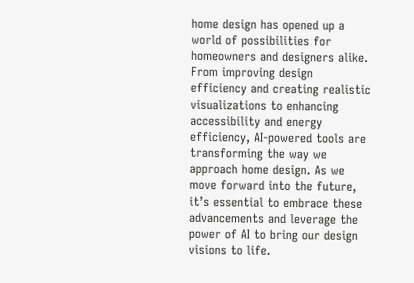home design has opened up a world of possibilities for homeowners and designers alike. From improving design efficiency and creating realistic visualizations to enhancing accessibility and energy efficiency, AI-powered tools are transforming the way we approach home design. As we move forward into the future, it’s essential to embrace these advancements and leverage the power of AI to bring our design visions to life.